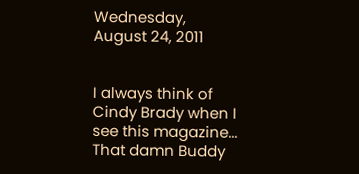Wednesday, August 24, 2011


I always think of Cindy Brady when I see this magazine...
That damn Buddy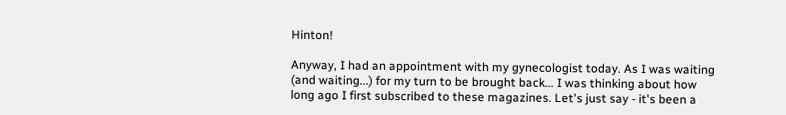Hinton!

Anyway, I had an appointment with my gynecologist today. As I was waiting (and waiting...) for my turn to be brought back... I was thinking about how long ago I first subscribed to these magazines. Let's just say - it's been a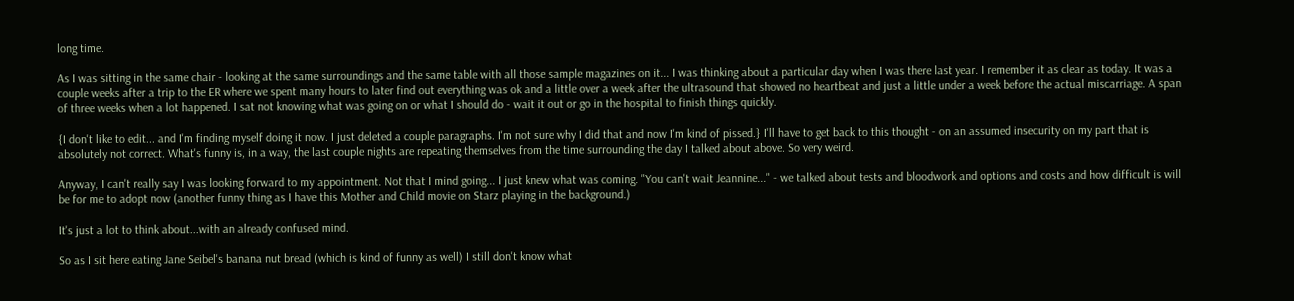long time.

As I was sitting in the same chair - looking at the same surroundings and the same table with all those sample magazines on it... I was thinking about a particular day when I was there last year. I remember it as clear as today. It was a couple weeks after a trip to the ER where we spent many hours to later find out everything was ok and a little over a week after the ultrasound that showed no heartbeat and just a little under a week before the actual miscarriage. A span of three weeks when a lot happened. I sat not knowing what was going on or what I should do - wait it out or go in the hospital to finish things quickly.

{I don't like to edit... and I'm finding myself doing it now. I just deleted a couple paragraphs. I'm not sure why I did that and now I'm kind of pissed.} I'll have to get back to this thought - on an assumed insecurity on my part that is absolutely not correct. What's funny is, in a way, the last couple nights are repeating themselves from the time surrounding the day I talked about above. So very weird.

Anyway, I can't really say I was looking forward to my appointment. Not that I mind going... I just knew what was coming. "You can't wait Jeannine..." - we talked about tests and bloodwork and options and costs and how difficult is will be for me to adopt now (another funny thing as I have this Mother and Child movie on Starz playing in the background.)

It's just a lot to think about...with an already confused mind.

So as I sit here eating Jane Seibel's banana nut bread (which is kind of funny as well) I still don't know what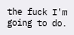the fuck I'm going to do.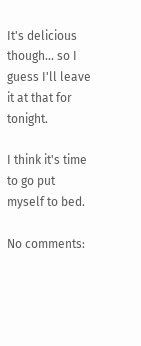It's delicious though... so I guess I'll leave it at that for tonight.

I think it's time to go put myself to bed.

No comments: